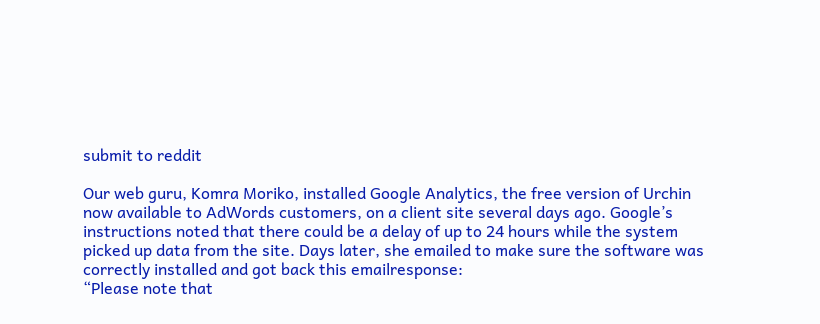submit to reddit

Our web guru, Komra Moriko, installed Google Analytics, the free version of Urchin now available to AdWords customers, on a client site several days ago. Google’s instructions noted that there could be a delay of up to 24 hours while the system picked up data from the site. Days later, she emailed to make sure the software was correctly installed and got back this emailresponse:
“Please note that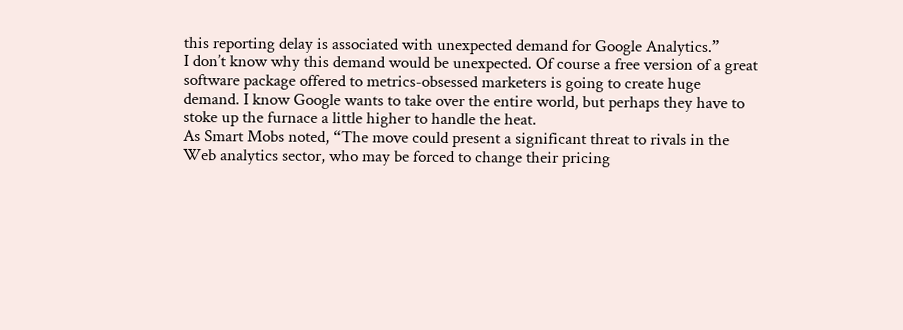this reporting delay is associated with unexpected demand for Google Analytics.”
I don’t know why this demand would be unexpected. Of course a free version of a great software package offered to metrics-obsessed marketers is going to create huge demand. I know Google wants to take over the entire world, but perhaps they have to stoke up the furnace a little higher to handle the heat.
As Smart Mobs noted, “The move could present a significant threat to rivals in the Web analytics sector, who may be forced to change their pricing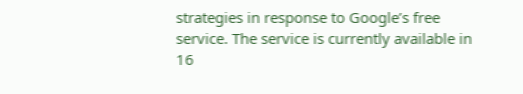strategies in response to Google’s free service. The service is currently available in 16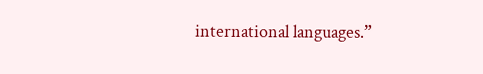international languages.”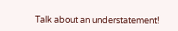Talk about an understatement!